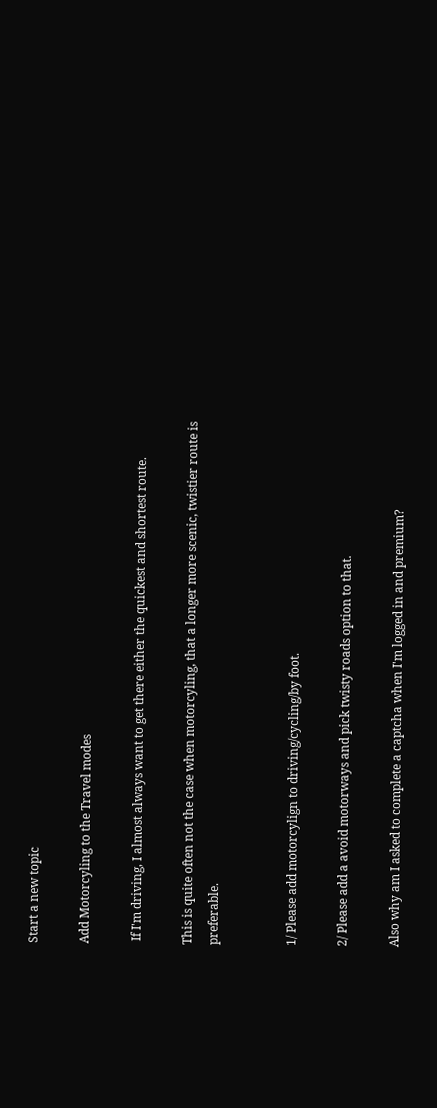Start a new topic

Add Motorcyling to the Travel modes

 If I'm driving, I almost always want to get there either the quickest and shortest route.

This is quite often not the case when motorcyling, that a longer more scenic, twistier route is preferable.


1/ Please add motorcylign to driving/cycling/by foot.

2/ Please add a avoid motorways and pick twisty roads option to that.

Also why am I asked to complete a captcha when I'm logged in and premium?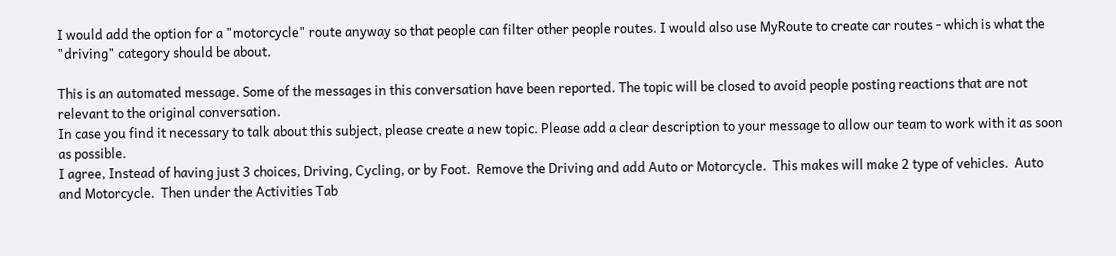I would add the option for a "motorcycle" route anyway so that people can filter other people routes. I would also use MyRoute to create car routes - which is what the "driving" category should be about.

This is an automated message. Some of the messages in this conversation have been reported. The topic will be closed to avoid people posting reactions that are not relevant to the original conversation.
In case you find it necessary to talk about this subject, please create a new topic. Please add a clear description to your message to allow our team to work with it as soon as possible.
I agree, Instead of having just 3 choices, Driving, Cycling, or by Foot.  Remove the Driving and add Auto or Motorcycle.  This makes will make 2 type of vehicles.  Auto and Motorcycle.  Then under the Activities Tab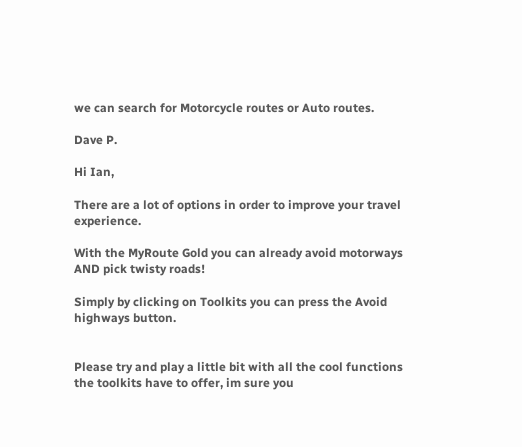we can search for Motorcycle routes or Auto routes.

Dave P.

Hi Ian,

There are a lot of options in order to improve your travel experience.

With the MyRoute Gold you can already avoid motorways AND pick twisty roads!

Simply by clicking on Toolkits you can press the Avoid highways button.


Please try and play a little bit with all the cool functions the toolkits have to offer, im sure you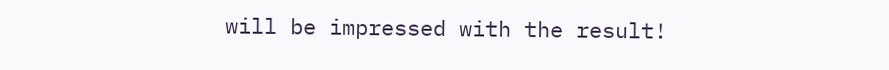will be impressed with the result!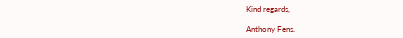Kind regards,

Anthony Fens.